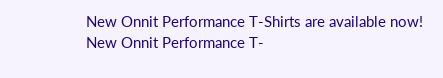New Onnit Performance T-Shirts are available now! New Onnit Performance T-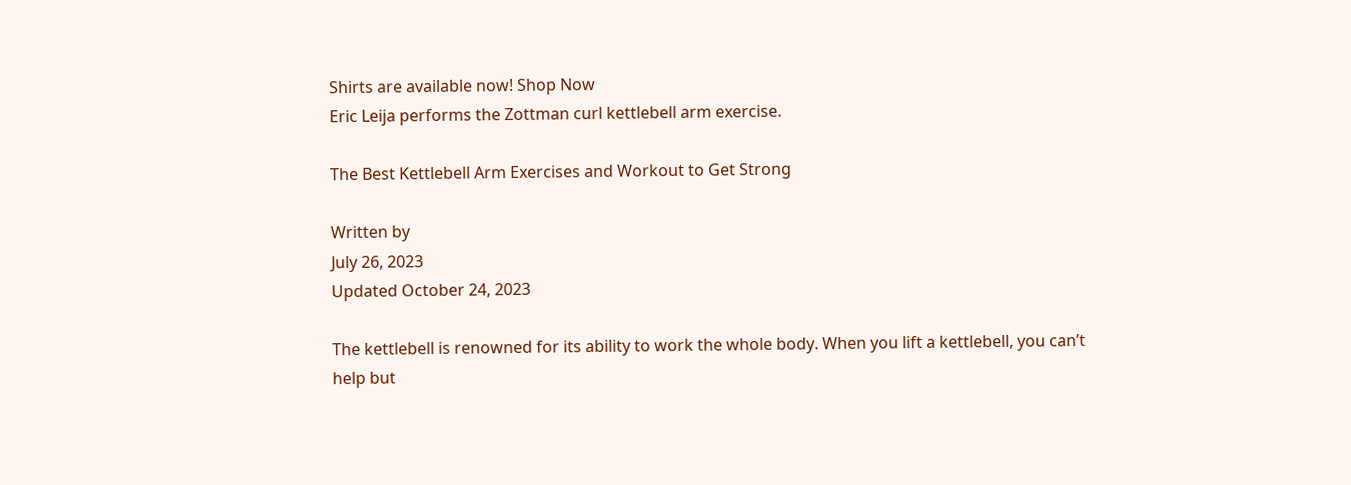Shirts are available now! Shop Now
Eric Leija performs the Zottman curl kettlebell arm exercise.

The Best Kettlebell Arm Exercises and Workout to Get Strong

Written by
July 26, 2023
Updated October 24, 2023

The kettlebell is renowned for its ability to work the whole body. When you lift a kettlebell, you can’t help but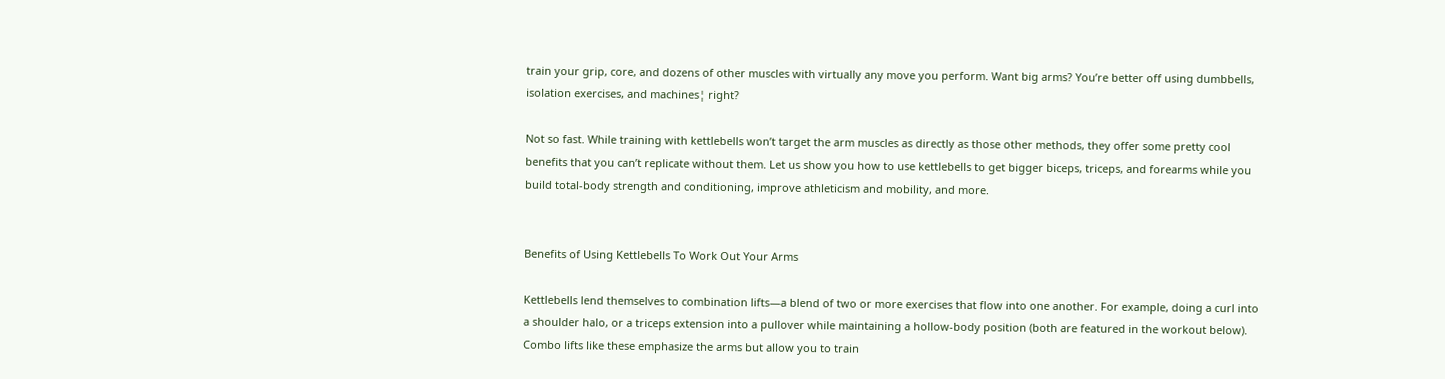train your grip, core, and dozens of other muscles with virtually any move you perform. Want big arms? You’re better off using dumbbells, isolation exercises, and machines¦ right?

Not so fast. While training with kettlebells won’t target the arm muscles as directly as those other methods, they offer some pretty cool benefits that you can’t replicate without them. Let us show you how to use kettlebells to get bigger biceps, triceps, and forearms while you build total-body strength and conditioning, improve athleticism and mobility, and more.


Benefits of Using Kettlebells To Work Out Your Arms

Kettlebells lend themselves to combination lifts—a blend of two or more exercises that flow into one another. For example, doing a curl into a shoulder halo, or a triceps extension into a pullover while maintaining a hollow-body position (both are featured in the workout below). Combo lifts like these emphasize the arms but allow you to train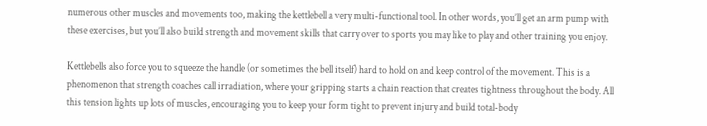numerous other muscles and movements too, making the kettlebell a very multi-functional tool. In other words, you’ll get an arm pump with these exercises, but you’ll also build strength and movement skills that carry over to sports you may like to play and other training you enjoy.

Kettlebells also force you to squeeze the handle (or sometimes the bell itself) hard to hold on and keep control of the movement. This is a phenomenon that strength coaches call irradiation, where your gripping starts a chain reaction that creates tightness throughout the body. All this tension lights up lots of muscles, encouraging you to keep your form tight to prevent injury and build total-body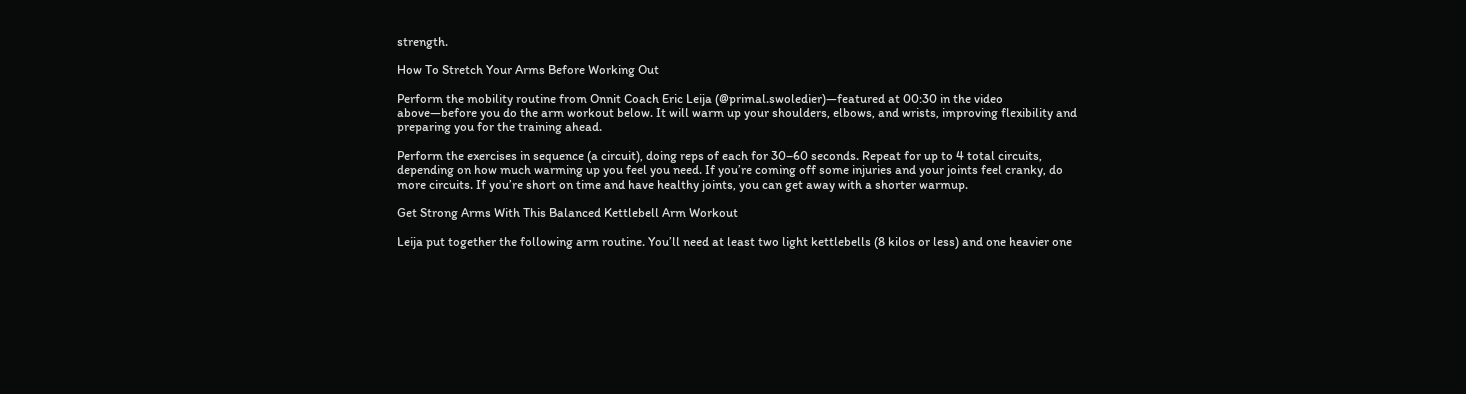strength.

How To Stretch Your Arms Before Working Out

Perform the mobility routine from Onnit Coach Eric Leija (@primal.swoledier)—featured at 00:30 in the video above—before you do the arm workout below. It will warm up your shoulders, elbows, and wrists, improving flexibility and preparing you for the training ahead.

Perform the exercises in sequence (a circuit), doing reps of each for 30–60 seconds. Repeat for up to 4 total circuits, depending on how much warming up you feel you need. If you’re coming off some injuries and your joints feel cranky, do more circuits. If you’re short on time and have healthy joints, you can get away with a shorter warmup.

Get Strong Arms With This Balanced Kettlebell Arm Workout

Leija put together the following arm routine. You’ll need at least two light kettlebells (8 kilos or less) and one heavier one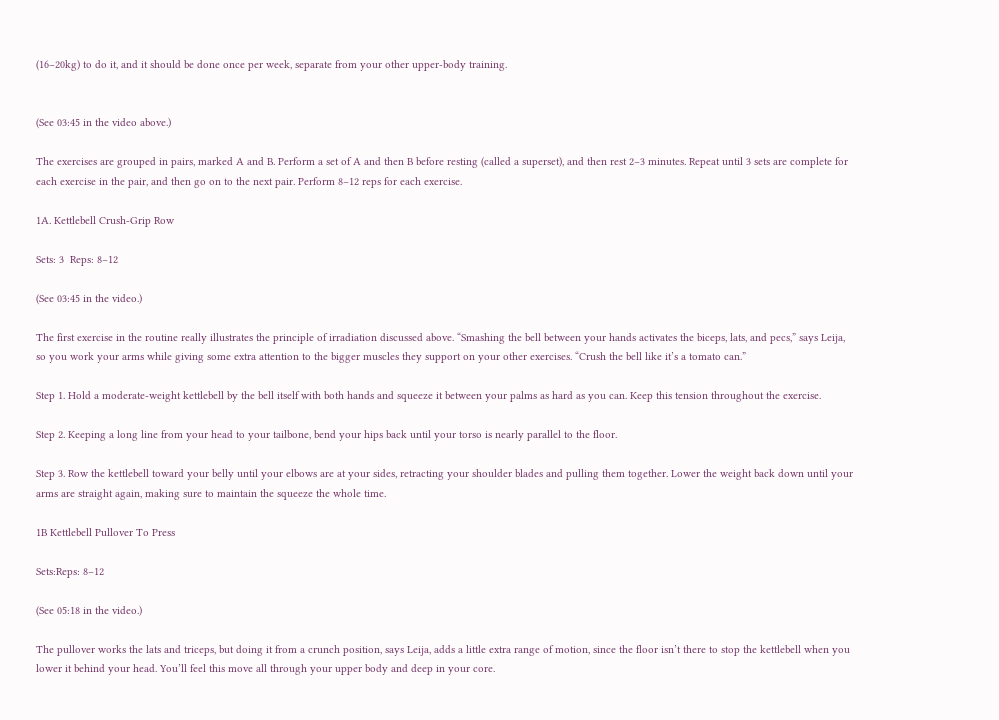(16–20kg) to do it, and it should be done once per week, separate from your other upper-body training.


(See 03:45 in the video above.)

The exercises are grouped in pairs, marked A and B. Perform a set of A and then B before resting (called a superset), and then rest 2–3 minutes. Repeat until 3 sets are complete for each exercise in the pair, and then go on to the next pair. Perform 8–12 reps for each exercise.

1A. Kettlebell Crush-Grip Row

Sets: 3  Reps: 8–12

(See 03:45 in the video.)

The first exercise in the routine really illustrates the principle of irradiation discussed above. “Smashing the bell between your hands activates the biceps, lats, and pecs,” says Leija, so you work your arms while giving some extra attention to the bigger muscles they support on your other exercises. “Crush the bell like it’s a tomato can.”

Step 1. Hold a moderate-weight kettlebell by the bell itself with both hands and squeeze it between your palms as hard as you can. Keep this tension throughout the exercise.

Step 2. Keeping a long line from your head to your tailbone, bend your hips back until your torso is nearly parallel to the floor.

Step 3. Row the kettlebell toward your belly until your elbows are at your sides, retracting your shoulder blades and pulling them together. Lower the weight back down until your arms are straight again, making sure to maintain the squeeze the whole time.

1B Kettlebell Pullover To Press

Sets:Reps: 8–12

(See 05:18 in the video.)

The pullover works the lats and triceps, but doing it from a crunch position, says Leija, adds a little extra range of motion, since the floor isn’t there to stop the kettlebell when you lower it behind your head. You’ll feel this move all through your upper body and deep in your core.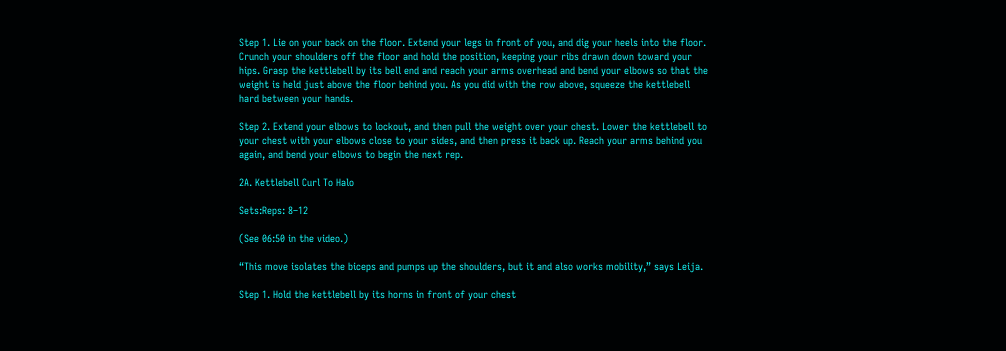Step 1. Lie on your back on the floor. Extend your legs in front of you, and dig your heels into the floor. Crunch your shoulders off the floor and hold the position, keeping your ribs drawn down toward your hips. Grasp the kettlebell by its bell end and reach your arms overhead and bend your elbows so that the weight is held just above the floor behind you. As you did with the row above, squeeze the kettlebell hard between your hands.

Step 2. Extend your elbows to lockout, and then pull the weight over your chest. Lower the kettlebell to your chest with your elbows close to your sides, and then press it back up. Reach your arms behind you again, and bend your elbows to begin the next rep.

2A. Kettlebell Curl To Halo

Sets:Reps: 8–12

(See 06:50 in the video.)

“This move isolates the biceps and pumps up the shoulders, but it and also works mobility,” says Leija.

Step 1. Hold the kettlebell by its horns in front of your chest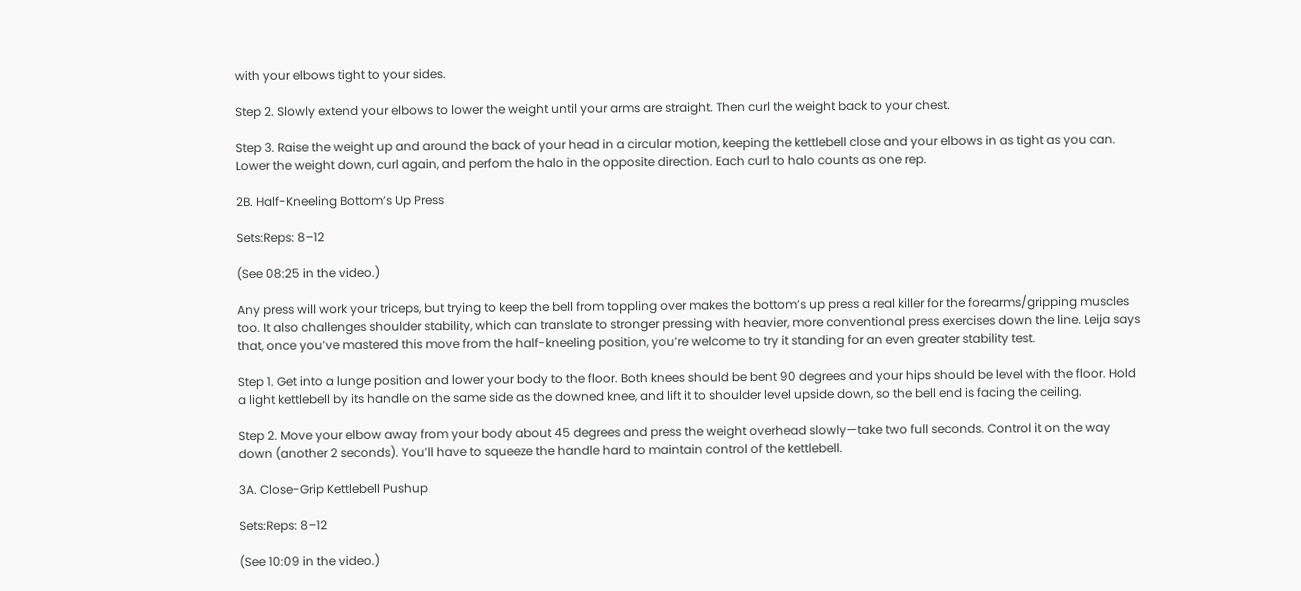with your elbows tight to your sides.

Step 2. Slowly extend your elbows to lower the weight until your arms are straight. Then curl the weight back to your chest.

Step 3. Raise the weight up and around the back of your head in a circular motion, keeping the kettlebell close and your elbows in as tight as you can. Lower the weight down, curl again, and perfom the halo in the opposite direction. Each curl to halo counts as one rep.

2B. Half-Kneeling Bottom’s Up Press

Sets:Reps: 8–12

(See 08:25 in the video.)

Any press will work your triceps, but trying to keep the bell from toppling over makes the bottom’s up press a real killer for the forearms/gripping muscles too. It also challenges shoulder stability, which can translate to stronger pressing with heavier, more conventional press exercises down the line. Leija says that, once you’ve mastered this move from the half-kneeling position, you’re welcome to try it standing for an even greater stability test.

Step 1. Get into a lunge position and lower your body to the floor. Both knees should be bent 90 degrees and your hips should be level with the floor. Hold a light kettlebell by its handle on the same side as the downed knee, and lift it to shoulder level upside down, so the bell end is facing the ceiling.

Step 2. Move your elbow away from your body about 45 degrees and press the weight overhead slowly—take two full seconds. Control it on the way down (another 2 seconds). You’ll have to squeeze the handle hard to maintain control of the kettlebell.

3A. Close-Grip Kettlebell Pushup

Sets:Reps: 8–12

(See 10:09 in the video.)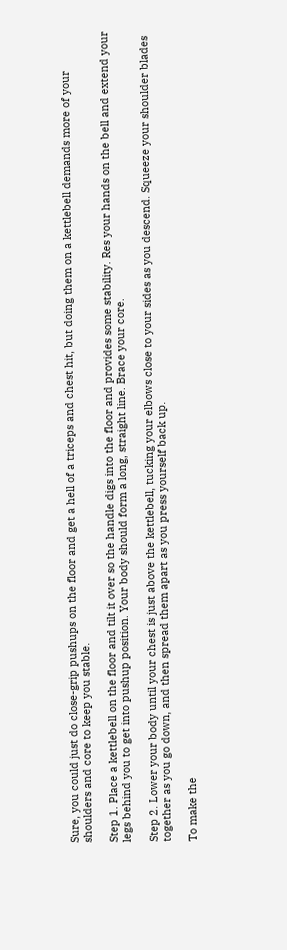Sure, you could just do close-grip pushups on the floor and get a hell of a triceps and chest hit, but doing them on a kettlebell demands more of your shoulders and core to keep you stable.

Step 1. Place a kettlebell on the floor and tilt it over so the handle digs into the floor and provides some stability. Res your hands on the bell and extend your legs behind you to get into pushup position. Your body should form a long, straight line. Brace your core.

Step 2. Lower your body until your chest is just above the kettlebell, tucking your elbows close to your sides as you descend. Squeeze your shoulder blades together as you go down, and then spread them apart as you press yourself back up.

To make the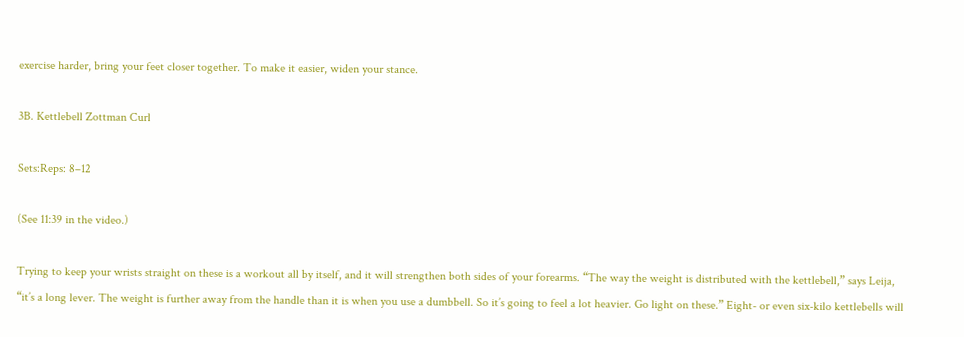exercise harder, bring your feet closer together. To make it easier, widen your stance.

3B. Kettlebell Zottman Curl

Sets:Reps: 8–12

(See 11:39 in the video.)

Trying to keep your wrists straight on these is a workout all by itself, and it will strengthen both sides of your forearms. “The way the weight is distributed with the kettlebell,” says Leija, “it’s a long lever. The weight is further away from the handle than it is when you use a dumbbell. So it’s going to feel a lot heavier. Go light on these.” Eight- or even six-kilo kettlebells will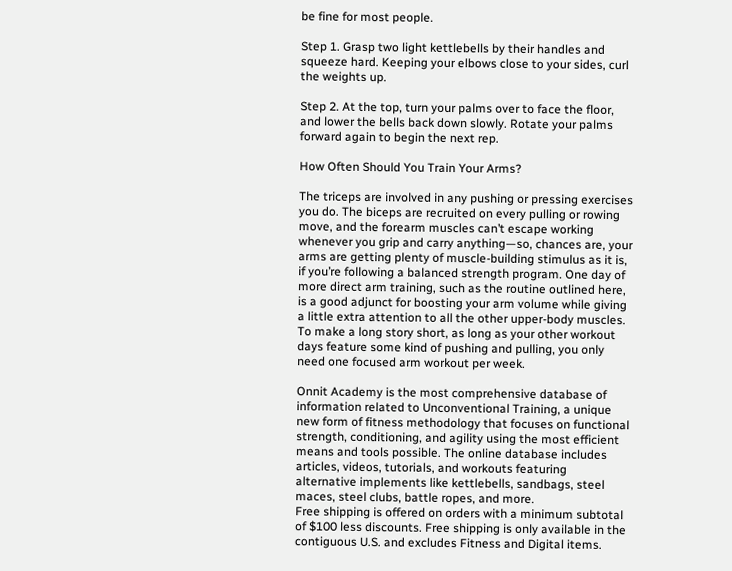be fine for most people.

Step 1. Grasp two light kettlebells by their handles and squeeze hard. Keeping your elbows close to your sides, curl the weights up.

Step 2. At the top, turn your palms over to face the floor, and lower the bells back down slowly. Rotate your palms forward again to begin the next rep.

How Often Should You Train Your Arms?

The triceps are involved in any pushing or pressing exercises you do. The biceps are recruited on every pulling or rowing move, and the forearm muscles can’t escape working whenever you grip and carry anything—so, chances are, your arms are getting plenty of muscle-building stimulus as it is, if you’re following a balanced strength program. One day of more direct arm training, such as the routine outlined here, is a good adjunct for boosting your arm volume while giving a little extra attention to all the other upper-body muscles. To make a long story short, as long as your other workout days feature some kind of pushing and pulling, you only need one focused arm workout per week.

Onnit Academy is the most comprehensive database of information related to Unconventional Training, a unique new form of fitness methodology that focuses on functional strength, conditioning, and agility using the most efficient means and tools possible. The online database includes articles, videos, tutorials, and workouts featuring alternative implements like kettlebells, sandbags, steel maces, steel clubs, battle ropes, and more.
Free shipping is offered on orders with a minimum subtotal of $100 less discounts. Free shipping is only available in the contiguous U.S. and excludes Fitness and Digital items.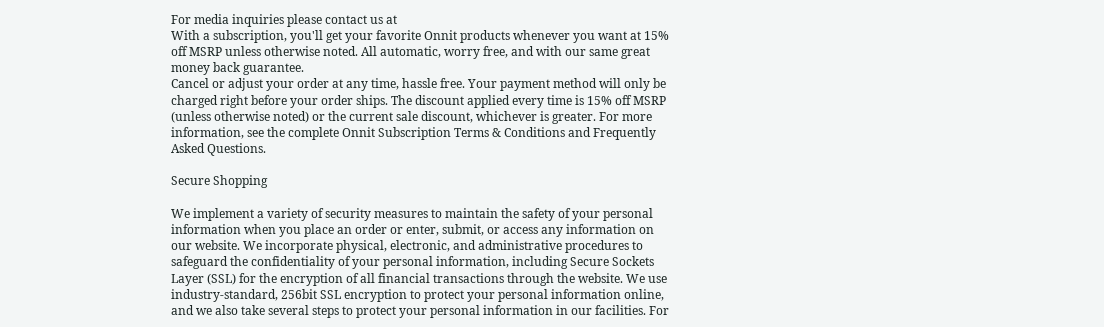For media inquiries please contact us at
With a subscription, you'll get your favorite Onnit products whenever you want at 15% off MSRP unless otherwise noted. All automatic, worry free, and with our same great money back guarantee.
Cancel or adjust your order at any time, hassle free. Your payment method will only be charged right before your order ships. The discount applied every time is 15% off MSRP (unless otherwise noted) or the current sale discount, whichever is greater. For more information, see the complete Onnit Subscription Terms & Conditions and Frequently Asked Questions.

Secure Shopping

We implement a variety of security measures to maintain the safety of your personal information when you place an order or enter, submit, or access any information on our website. We incorporate physical, electronic, and administrative procedures to safeguard the confidentiality of your personal information, including Secure Sockets Layer (SSL) for the encryption of all financial transactions through the website. We use industry-standard, 256bit SSL encryption to protect your personal information online, and we also take several steps to protect your personal information in our facilities. For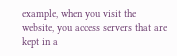example, when you visit the website, you access servers that are kept in a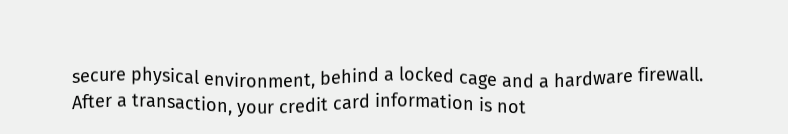secure physical environment, behind a locked cage and a hardware firewall. After a transaction, your credit card information is not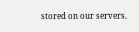stored on our servers.